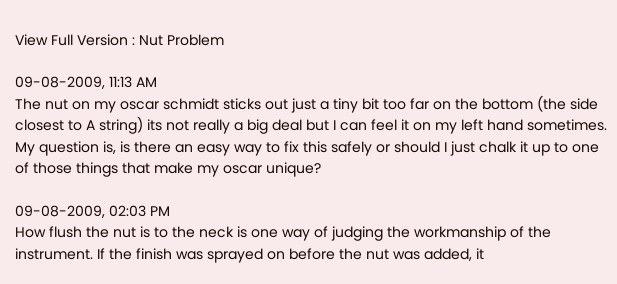View Full Version : Nut Problem

09-08-2009, 11:13 AM
The nut on my oscar schmidt sticks out just a tiny bit too far on the bottom (the side closest to A string) its not really a big deal but I can feel it on my left hand sometimes. My question is, is there an easy way to fix this safely or should I just chalk it up to one of those things that make my oscar unique?

09-08-2009, 02:03 PM
How flush the nut is to the neck is one way of judging the workmanship of the instrument. If the finish was sprayed on before the nut was added, it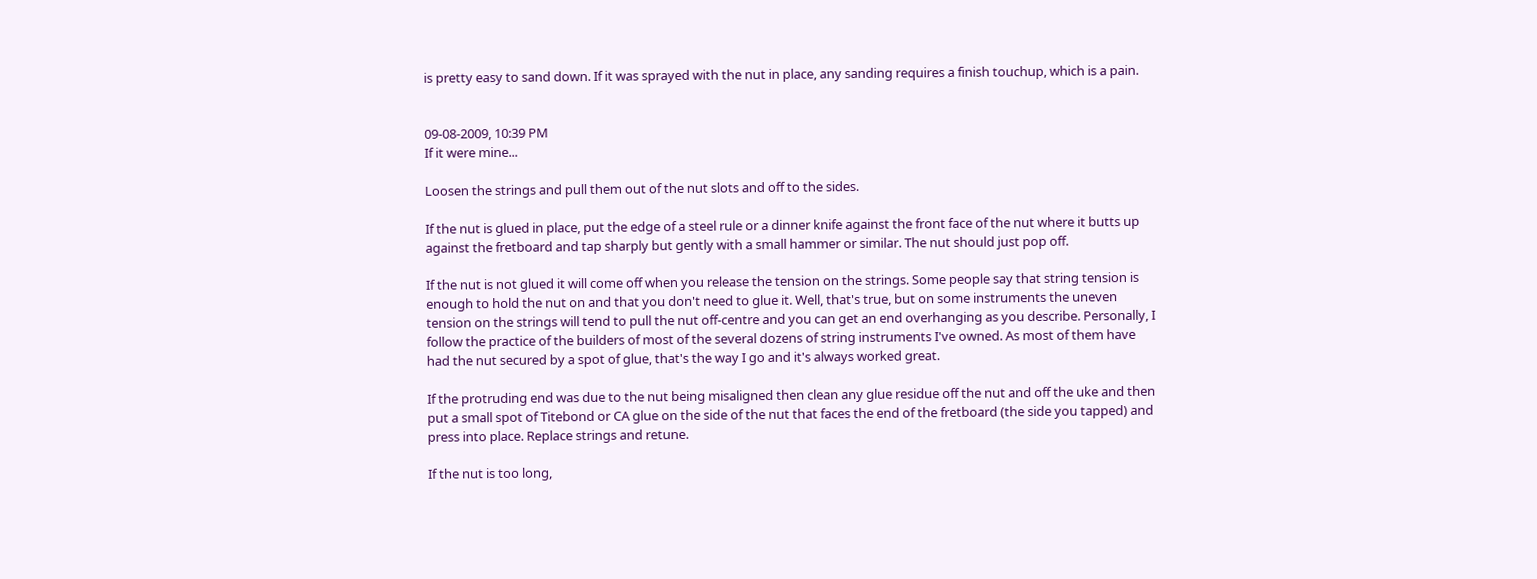is pretty easy to sand down. If it was sprayed with the nut in place, any sanding requires a finish touchup, which is a pain.


09-08-2009, 10:39 PM
If it were mine...

Loosen the strings and pull them out of the nut slots and off to the sides.

If the nut is glued in place, put the edge of a steel rule or a dinner knife against the front face of the nut where it butts up against the fretboard and tap sharply but gently with a small hammer or similar. The nut should just pop off.

If the nut is not glued it will come off when you release the tension on the strings. Some people say that string tension is enough to hold the nut on and that you don't need to glue it. Well, that's true, but on some instruments the uneven tension on the strings will tend to pull the nut off-centre and you can get an end overhanging as you describe. Personally, I follow the practice of the builders of most of the several dozens of string instruments I've owned. As most of them have had the nut secured by a spot of glue, that's the way I go and it's always worked great.

If the protruding end was due to the nut being misaligned then clean any glue residue off the nut and off the uke and then put a small spot of Titebond or CA glue on the side of the nut that faces the end of the fretboard (the side you tapped) and press into place. Replace strings and retune.

If the nut is too long,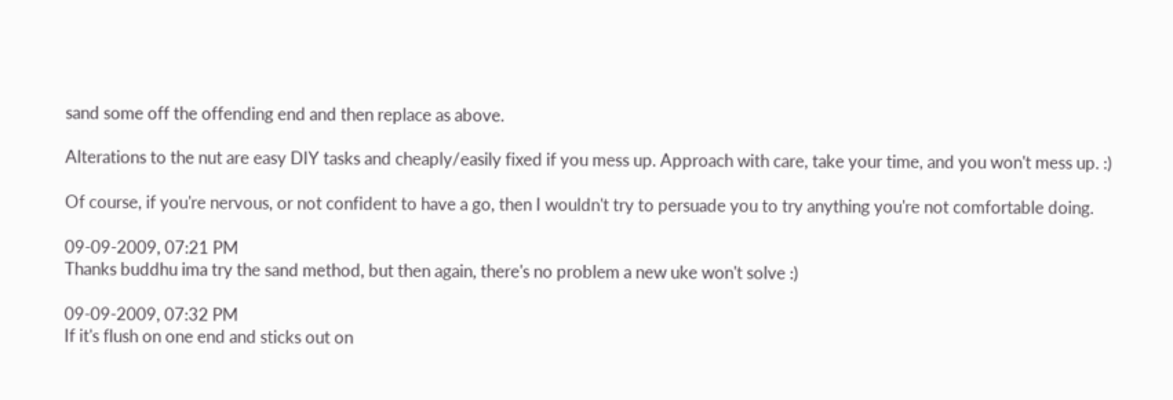sand some off the offending end and then replace as above.

Alterations to the nut are easy DIY tasks and cheaply/easily fixed if you mess up. Approach with care, take your time, and you won't mess up. :)

Of course, if you're nervous, or not confident to have a go, then I wouldn't try to persuade you to try anything you're not comfortable doing.

09-09-2009, 07:21 PM
Thanks buddhu ima try the sand method, but then again, there's no problem a new uke won't solve :)

09-09-2009, 07:32 PM
If it's flush on one end and sticks out on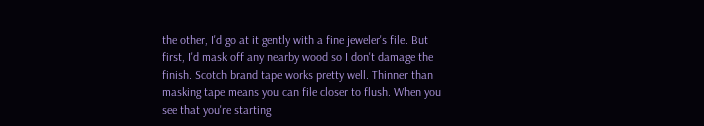the other, I'd go at it gently with a fine jeweler's file. But first, I'd mask off any nearby wood so I don't damage the finish. Scotch brand tape works pretty well. Thinner than masking tape means you can file closer to flush. When you see that you're starting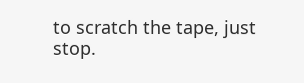to scratch the tape, just stop.